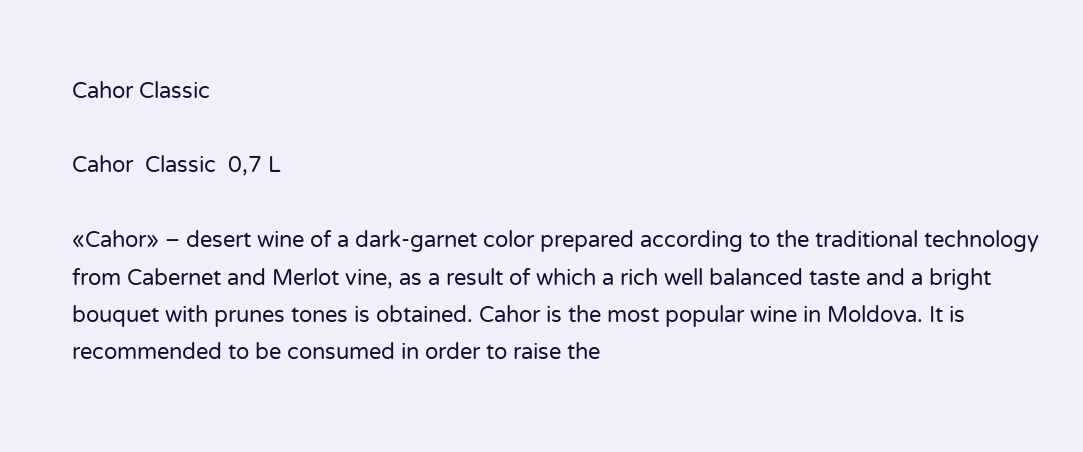Cahor Classic

Cahor  Classic  0,7 L

«Cahor» – desert wine of a dark-garnet color prepared according to the traditional technology from Cabernet and Merlot vine, as a result of which a rich well balanced taste and a bright bouquet with prunes tones is obtained. Cahor is the most popular wine in Moldova. It is recommended to be consumed in order to raise the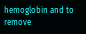hemoglobin and to remove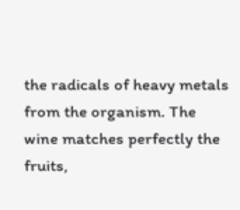the radicals of heavy metals from the organism. The wine matches perfectly the fruits,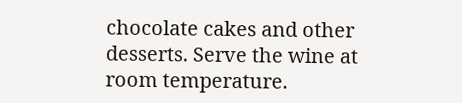chocolate cakes and other desserts. Serve the wine at room temperature.